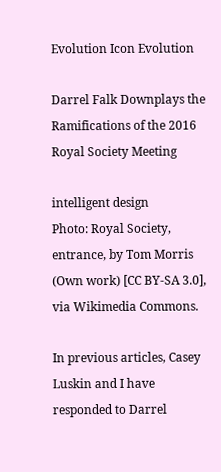Evolution Icon Evolution

Darrel Falk Downplays the Ramifications of the 2016 Royal Society Meeting

intelligent design
Photo: Royal Society, entrance, by Tom Morris (Own work) [CC BY-SA 3.0], via Wikimedia Commons.

In previous articles, Casey Luskin and I have responded to Darrel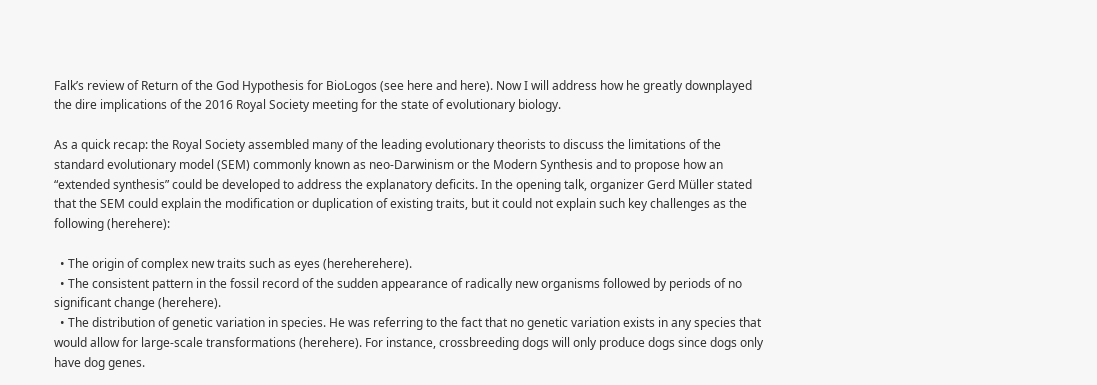Falk’s review of Return of the God Hypothesis for BioLogos (see here and here). Now I will address how he greatly downplayed the dire implications of the 2016 Royal Society meeting for the state of evolutionary biology.

As a quick recap: the Royal Society assembled many of the leading evolutionary theorists to discuss the limitations of the standard evolutionary model (SEM) commonly known as neo-Darwinism or the Modern Synthesis and to propose how an “extended synthesis” could be developed to address the explanatory deficits. In the opening talk, organizer Gerd Müller stated that the SEM could explain the modification or duplication of existing traits, but it could not explain such key challenges as the following (herehere):

  • The origin of complex new traits such as eyes (hereherehere).
  • The consistent pattern in the fossil record of the sudden appearance of radically new organisms followed by periods of no significant change (herehere).
  • The distribution of genetic variation in species. He was referring to the fact that no genetic variation exists in any species that would allow for large-scale transformations (herehere). For instance, crossbreeding dogs will only produce dogs since dogs only have dog genes.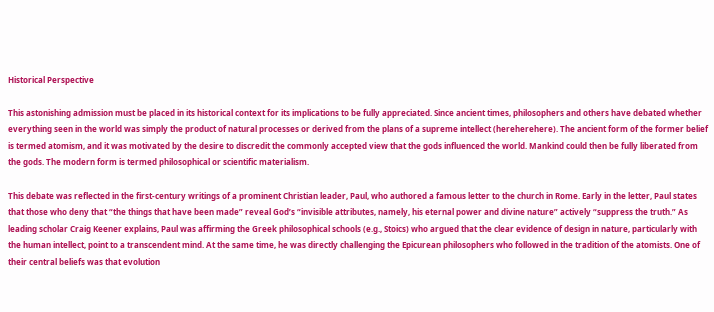Historical Perspective

This astonishing admission must be placed in its historical context for its implications to be fully appreciated. Since ancient times, philosophers and others have debated whether everything seen in the world was simply the product of natural processes or derived from the plans of a supreme intellect (hereherehere). The ancient form of the former belief is termed atomism, and it was motivated by the desire to discredit the commonly accepted view that the gods influenced the world. Mankind could then be fully liberated from the gods. The modern form is termed philosophical or scientific materialism.

This debate was reflected in the first-century writings of a prominent Christian leader, Paul, who authored a famous letter to the church in Rome. Early in the letter, Paul states that those who deny that “the things that have been made” reveal God’s “invisible attributes, namely, his eternal power and divine nature” actively “suppress the truth.” As leading scholar Craig Keener explains, Paul was affirming the Greek philosophical schools (e.g., Stoics) who argued that the clear evidence of design in nature, particularly with the human intellect, point to a transcendent mind. At the same time, he was directly challenging the Epicurean philosophers who followed in the tradition of the atomists. One of their central beliefs was that evolution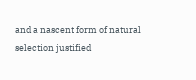and a nascent form of natural selection justified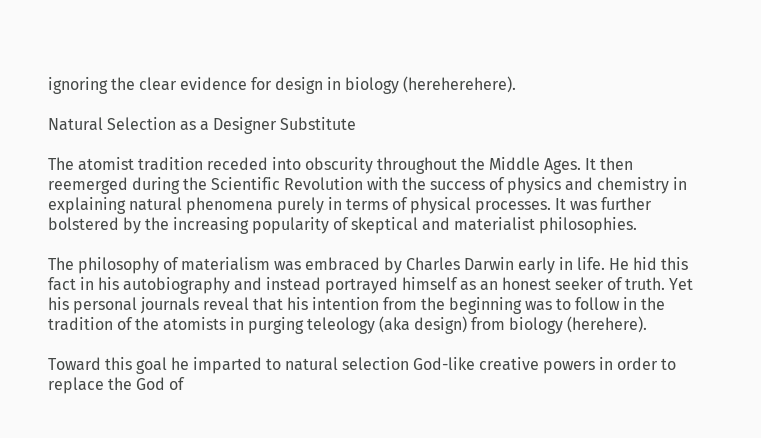ignoring the clear evidence for design in biology (hereherehere).

Natural Selection as a Designer Substitute

The atomist tradition receded into obscurity throughout the Middle Ages. It then reemerged during the Scientific Revolution with the success of physics and chemistry in explaining natural phenomena purely in terms of physical processes. It was further bolstered by the increasing popularity of skeptical and materialist philosophies.

The philosophy of materialism was embraced by Charles Darwin early in life. He hid this fact in his autobiography and instead portrayed himself as an honest seeker of truth. Yet his personal journals reveal that his intention from the beginning was to follow in the tradition of the atomists in purging teleology (aka design) from biology (herehere).

Toward this goal he imparted to natural selection God-like creative powers in order to replace the God of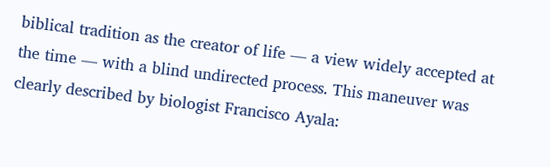biblical tradition as the creator of life — a view widely accepted at the time — with a blind undirected process. This maneuver was clearly described by biologist Francisco Ayala: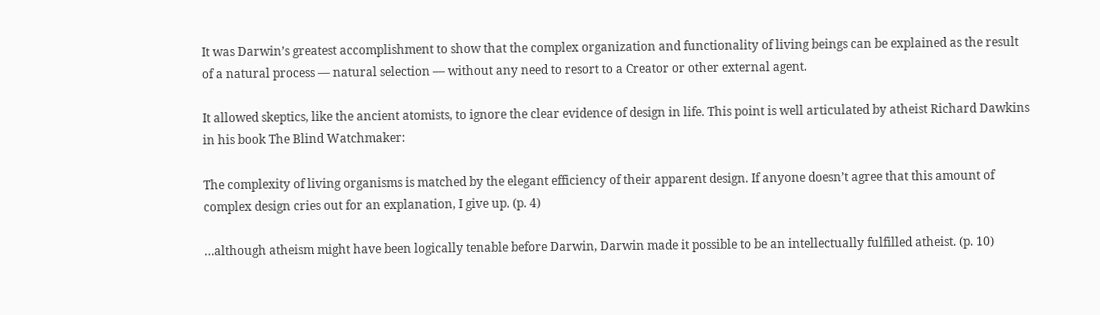It was Darwin’s greatest accomplishment to show that the complex organization and functionality of living beings can be explained as the result of a natural process — natural selection — without any need to resort to a Creator or other external agent.

It allowed skeptics, like the ancient atomists, to ignore the clear evidence of design in life. This point is well articulated by atheist Richard Dawkins in his book The Blind Watchmaker:

The complexity of living organisms is matched by the elegant efficiency of their apparent design. If anyone doesn’t agree that this amount of complex design cries out for an explanation, I give up. (p. 4)

…although atheism might have been logically tenable before Darwin, Darwin made it possible to be an intellectually fulfilled atheist. (p. 10)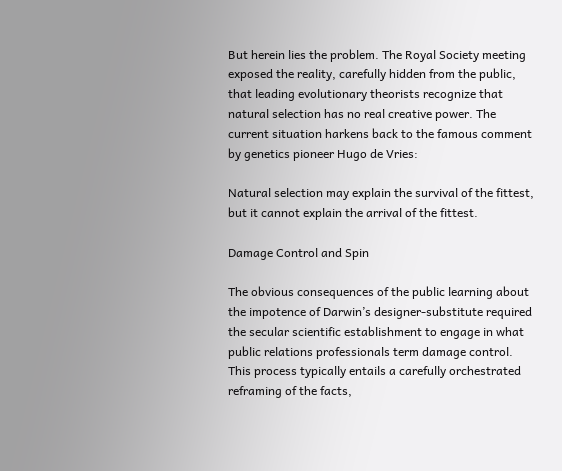But herein lies the problem. The Royal Society meeting exposed the reality, carefully hidden from the public, that leading evolutionary theorists recognize that natural selection has no real creative power. The current situation harkens back to the famous comment by genetics pioneer Hugo de Vries:

Natural selection may explain the survival of the fittest, but it cannot explain the arrival of the fittest.

Damage Control and Spin

The obvious consequences of the public learning about the impotence of Darwin’s designer-substitute required the secular scientific establishment to engage in what public relations professionals term damage control. This process typically entails a carefully orchestrated reframing of the facts,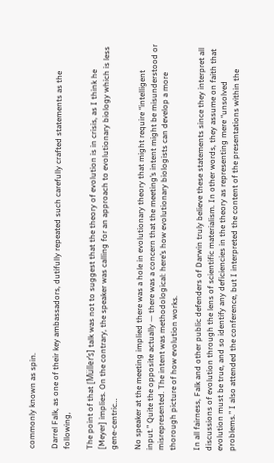commonly known as spin.

Darrel Falk, as one of their key ambassadors, dutifully repeated such carefully crafted statements as the following,

The point of that [Müller’s] talk was not to suggest that the theory of evolution is in crisis, as I think he [Meyer] implies. On the contrary, the speaker was calling for an approach to evolutionary biology which is less gene-centric…

No speaker at the meeting implied there was a hole in evolutionary theory that might require “intelligent input.” Quite the opposite actually — there was a concern that the meeting’s intent might be misunderstood or misrepresented. The intent was methodological: here’s how evolutionary biologists can develop a more thorough picture of how evolution works.

In all fairness, Falk and other public defenders of Darwin truly believe these statements since they interpret all discussions of evolution through the lens of scientific materialism. In other words, they assume on faith that evolution must be true, and so identify any deficiencies in the theory as representing mere “unsolved problems.” I also attended the conference, but I interpreted the content of the presentations within the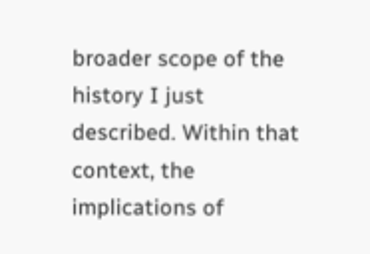broader scope of the history I just described. Within that context, the implications of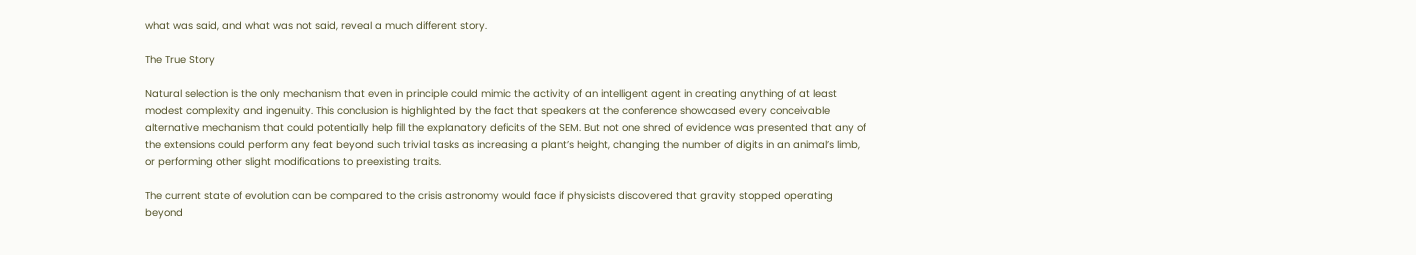what was said, and what was not said, reveal a much different story.

The True Story

Natural selection is the only mechanism that even in principle could mimic the activity of an intelligent agent in creating anything of at least modest complexity and ingenuity. This conclusion is highlighted by the fact that speakers at the conference showcased every conceivable alternative mechanism that could potentially help fill the explanatory deficits of the SEM. But not one shred of evidence was presented that any of the extensions could perform any feat beyond such trivial tasks as increasing a plant’s height, changing the number of digits in an animal’s limb, or performing other slight modifications to preexisting traits.

The current state of evolution can be compared to the crisis astronomy would face if physicists discovered that gravity stopped operating beyond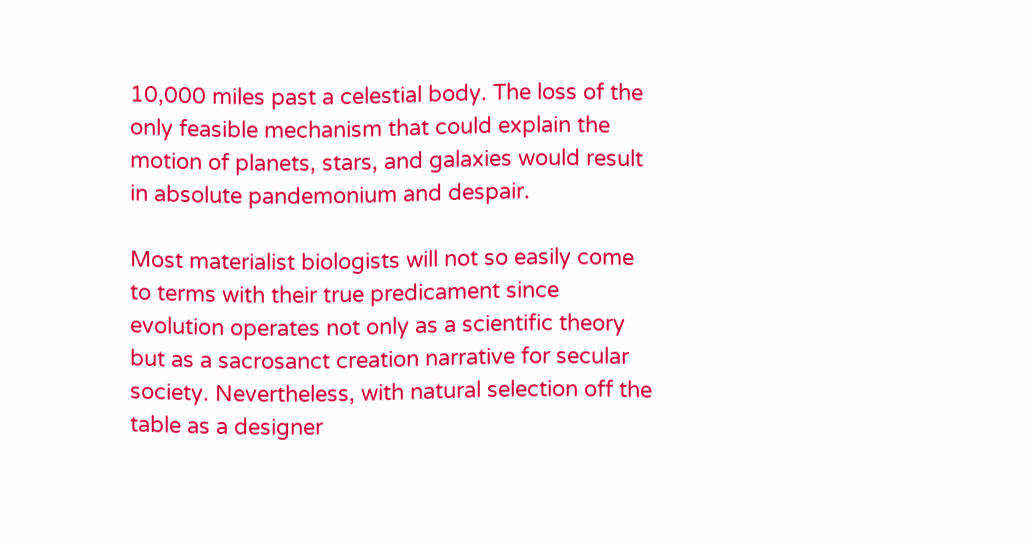10,000 miles past a celestial body. The loss of the only feasible mechanism that could explain the motion of planets, stars, and galaxies would result in absolute pandemonium and despair.

Most materialist biologists will not so easily come to terms with their true predicament since evolution operates not only as a scientific theory but as a sacrosanct creation narrative for secular society. Nevertheless, with natural selection off the table as a designer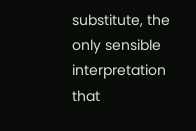substitute, the only sensible interpretation that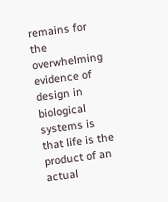remains for the overwhelming evidence of design in biological systems is that life is the product of an actual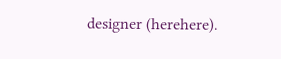designer (herehere).